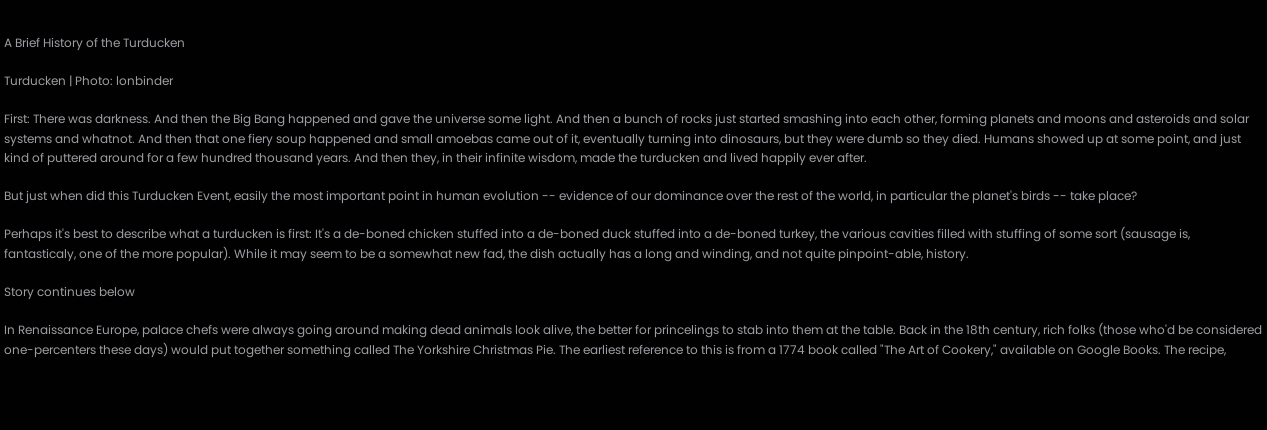A Brief History of the Turducken

Turducken | Photo: lonbinder

First: There was darkness. And then the Big Bang happened and gave the universe some light. And then a bunch of rocks just started smashing into each other, forming planets and moons and asteroids and solar systems and whatnot. And then that one fiery soup happened and small amoebas came out of it, eventually turning into dinosaurs, but they were dumb so they died. Humans showed up at some point, and just kind of puttered around for a few hundred thousand years. And then they, in their infinite wisdom, made the turducken and lived happily ever after.

But just when did this Turducken Event, easily the most important point in human evolution -- evidence of our dominance over the rest of the world, in particular the planet's birds -- take place?

Perhaps it's best to describe what a turducken is first: It's a de-boned chicken stuffed into a de-boned duck stuffed into a de-boned turkey, the various cavities filled with stuffing of some sort (sausage is, fantasticaly, one of the more popular). While it may seem to be a somewhat new fad, the dish actually has a long and winding, and not quite pinpoint-able, history.

Story continues below

In Renaissance Europe, palace chefs were always going around making dead animals look alive, the better for princelings to stab into them at the table. Back in the 18th century, rich folks (those who'd be considered one-percenters these days) would put together something called The Yorkshire Christmas Pie. The earliest reference to this is from a 1774 book called "The Art of Cookery," available on Google Books. The recipe,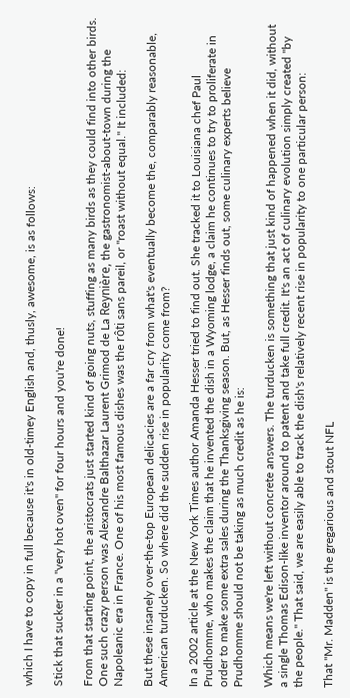which I have to copy in full because it's in old-timey English and, thusly, awesome, is as follows:

Stick that sucker in a "very hot oven" for four hours and you're done!

From that starting point, the aristocrats just started kind of going nuts, stuffing as many birds as they could find into other birds. One such crazy person was Alexandre Balthazar Laurent Grimod de La Reynière, the gastronomist-about-town during the Napoleanic era in France. One of his most famous dishes was the rôti sans pareil, or "roast without equal." It included:

But these insanely over-the-top European delicacies are a far cry from what's eventually become the, comparably reasonable, American turducken. So where did the sudden rise in popularity come from?

In a 2002 article at the New York Times author Amanda Hesser tried to find out. She tracked it to Louisiana chef Paul Prudhomme, who makes the claim that he invented the dish in a Wyoming lodge, a claim he continues to try to proliferate in order to make some extra sales during the Thanksgiving season. But, as Hesser finds out, some culinary experts believe Prudhomme should not be taking as much credit as he is:

Which means we're left without concrete answers. The turducken is something that just kind of happened when it did, without a single Thomas Edison-like inventor around to patent and take full credit. It's an act of culinary evolution simply created "by the people." That said, we are easily able to track the dish's relatively recent rise in popularity to one particular person:

That "Mr. Madden" is the gregarious and stout NFL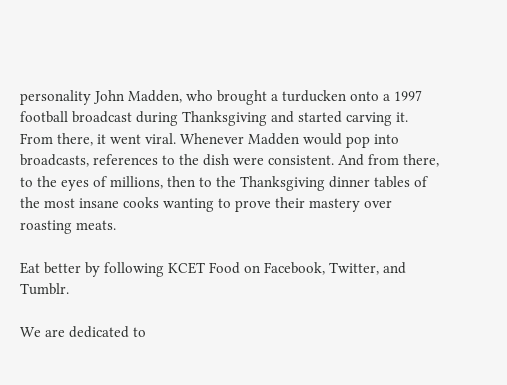personality John Madden, who brought a turducken onto a 1997 football broadcast during Thanksgiving and started carving it. From there, it went viral. Whenever Madden would pop into broadcasts, references to the dish were consistent. And from there, to the eyes of millions, then to the Thanksgiving dinner tables of the most insane cooks wanting to prove their mastery over roasting meats.

Eat better by following KCET Food on Facebook, Twitter, and Tumblr.

We are dedicated to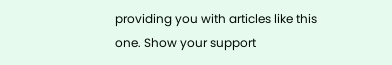providing you with articles like this one. Show your support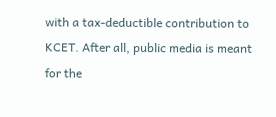with a tax-deductible contribution to KCET. After all, public media is meant for the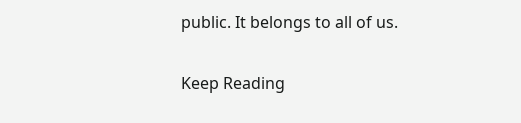public. It belongs to all of us.

Keep Reading